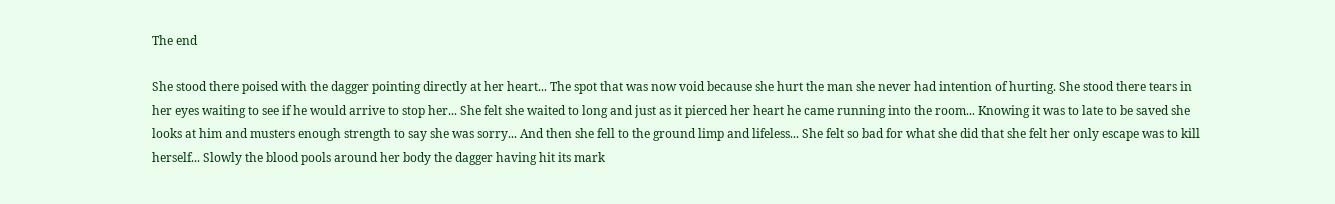The end

She stood there poised with the dagger pointing directly at her heart... The spot that was now void because she hurt the man she never had intention of hurting. She stood there tears in her eyes waiting to see if he would arrive to stop her... She felt she waited to long and just as it pierced her heart he came running into the room... Knowing it was to late to be saved she looks at him and musters enough strength to say she was sorry... And then she fell to the ground limp and lifeless... She felt so bad for what she did that she felt her only escape was to kill herself... Slowly the blood pools around her body the dagger having hit its mark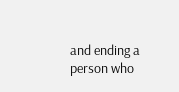and ending a person who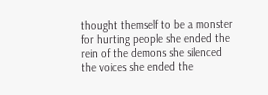thought themself to be a monster for hurting people she ended the rein of the demons she silenced the voices she ended the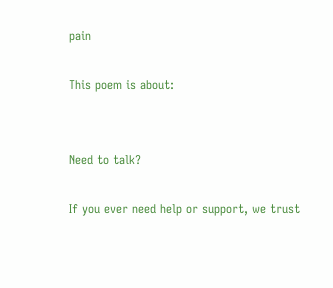pain

This poem is about:


Need to talk?

If you ever need help or support, we trust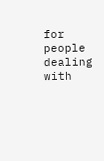for people dealing with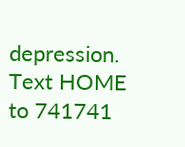depression. Text HOME to 741741